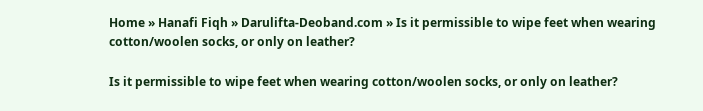Home » Hanafi Fiqh » Darulifta-Deoband.com » Is it permissible to wipe feet when wearing cotton/woolen socks, or only on leather?

Is it permissible to wipe feet when wearing cotton/woolen socks, or only on leather?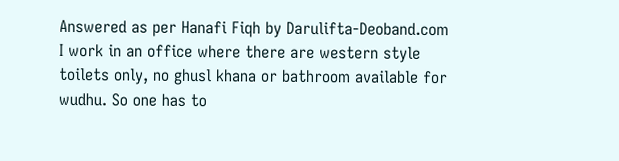Answered as per Hanafi Fiqh by Darulifta-Deoband.com
I work in an office where there are western style toilets only, no ghusl khana or bathroom available for wudhu. So one has to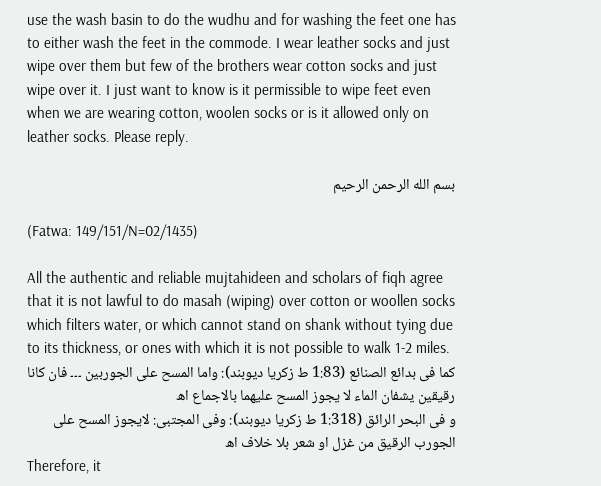use the wash basin to do the wudhu and for washing the feet one has to either wash the feet in the commode. I wear leather socks and just wipe over them but few of the brothers wear cotton socks and just wipe over it. I just want to know is it permissible to wipe feet even when we are wearing cotton, woolen socks or is it allowed only on leather socks. Please reply.

بسم الله الرحمن الرحيم

(Fatwa: 149/151/N=02/1435)

All the authentic and reliable mujtahideen and scholars of fiqh agree that it is not lawful to do masah (wiping) over cotton or woollen socks which filters water, or which cannot stand on shank without tying due to its thickness, or ones with which it is not possible to walk 1-2 miles.
کما فی بدائع الصنائع (1:83 ط زکریا دیوبند): واما المسح علی الجوربین ۔۔۔ فان کانا رقیقین یشفان الماء لا یجوز المسح علیھما بالاجماع اھ
و فی البحر الرائق (1:318 ط زکریا دیوبند): وفی المجتبی: لایجوز المسح علی الجورب الرقیق من غزل او شعر بلا خلاف اھ
Therefore, it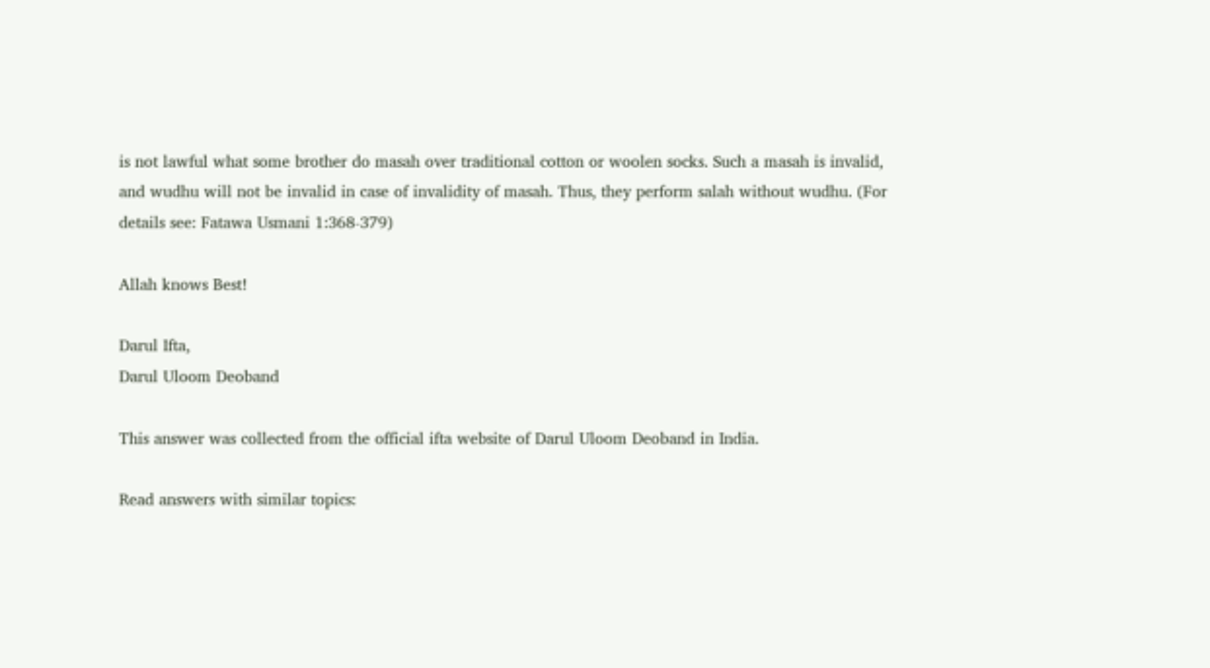is not lawful what some brother do masah over traditional cotton or woolen socks. Such a masah is invalid, and wudhu will not be invalid in case of invalidity of masah. Thus, they perform salah without wudhu. (For details see: Fatawa Usmani 1:368-379)

Allah knows Best!

Darul Ifta,
Darul Uloom Deoband

This answer was collected from the official ifta website of Darul Uloom Deoband in India.

Read answers with similar topics: